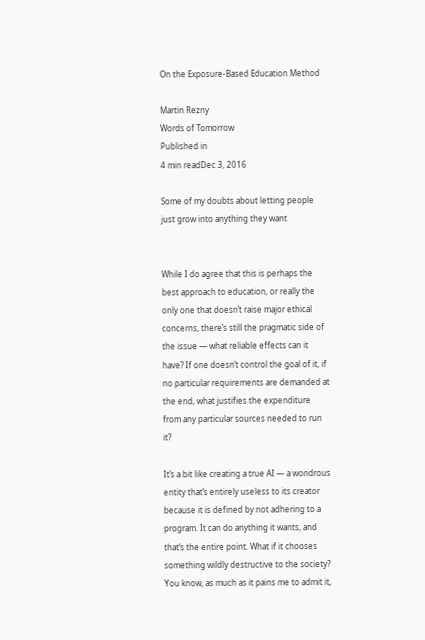On the Exposure-Based Education Method

Martin Rezny
Words of Tomorrow
Published in
4 min readDec 3, 2016

Some of my doubts about letting people just grow into anything they want


While I do agree that this is perhaps the best approach to education, or really the only one that doesn’t raise major ethical concerns, there’s still the pragmatic side of the issue — what reliable effects can it have? If one doesn’t control the goal of it, if no particular requirements are demanded at the end, what justifies the expenditure from any particular sources needed to run it?

It’s a bit like creating a true AI — a wondrous entity that’s entirely useless to its creator because it is defined by not adhering to a program. It can do anything it wants, and that’s the entire point. What if it chooses something wildly destructive to the society? You know, as much as it pains me to admit it,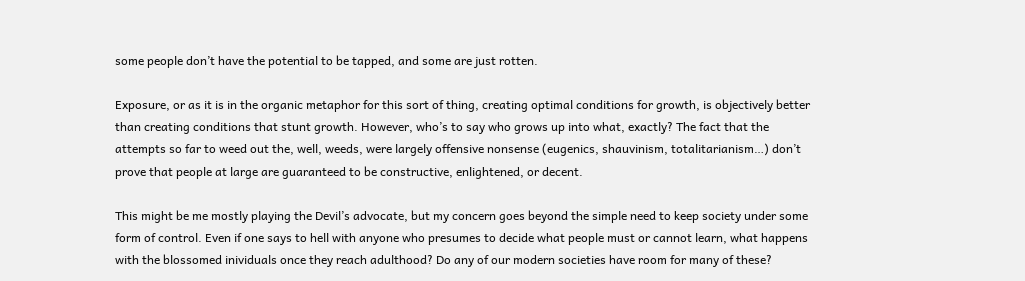some people don’t have the potential to be tapped, and some are just rotten.

Exposure, or as it is in the organic metaphor for this sort of thing, creating optimal conditions for growth, is objectively better than creating conditions that stunt growth. However, who’s to say who grows up into what, exactly? The fact that the attempts so far to weed out the, well, weeds, were largely offensive nonsense (eugenics, shauvinism, totalitarianism…) don’t prove that people at large are guaranteed to be constructive, enlightened, or decent.

This might be me mostly playing the Devil’s advocate, but my concern goes beyond the simple need to keep society under some form of control. Even if one says to hell with anyone who presumes to decide what people must or cannot learn, what happens with the blossomed inividuals once they reach adulthood? Do any of our modern societies have room for many of these?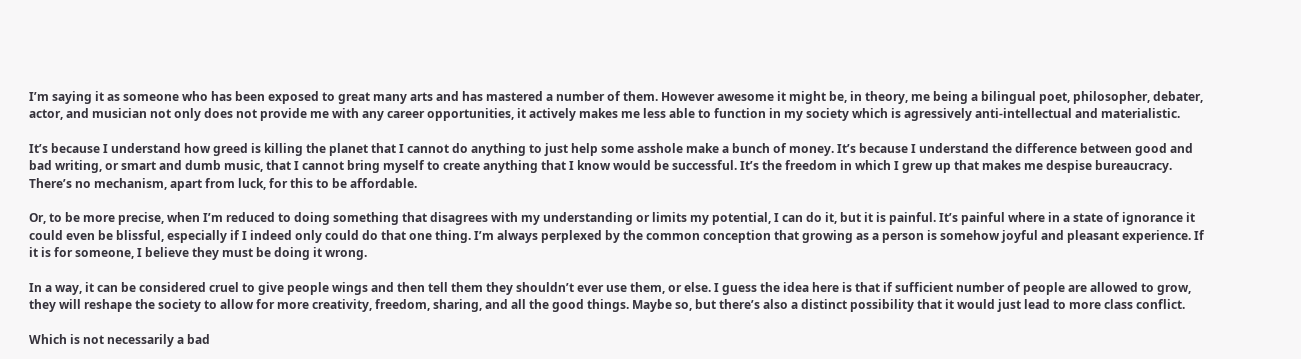I’m saying it as someone who has been exposed to great many arts and has mastered a number of them. However awesome it might be, in theory, me being a bilingual poet, philosopher, debater, actor, and musician not only does not provide me with any career opportunities, it actively makes me less able to function in my society which is agressively anti-intellectual and materialistic.

It’s because I understand how greed is killing the planet that I cannot do anything to just help some asshole make a bunch of money. It’s because I understand the difference between good and bad writing, or smart and dumb music, that I cannot bring myself to create anything that I know would be successful. It’s the freedom in which I grew up that makes me despise bureaucracy. There’s no mechanism, apart from luck, for this to be affordable.

Or, to be more precise, when I’m reduced to doing something that disagrees with my understanding or limits my potential, I can do it, but it is painful. It’s painful where in a state of ignorance it could even be blissful, especially if I indeed only could do that one thing. I’m always perplexed by the common conception that growing as a person is somehow joyful and pleasant experience. If it is for someone, I believe they must be doing it wrong.

In a way, it can be considered cruel to give people wings and then tell them they shouldn’t ever use them, or else. I guess the idea here is that if sufficient number of people are allowed to grow, they will reshape the society to allow for more creativity, freedom, sharing, and all the good things. Maybe so, but there’s also a distinct possibility that it would just lead to more class conflict.

Which is not necessarily a bad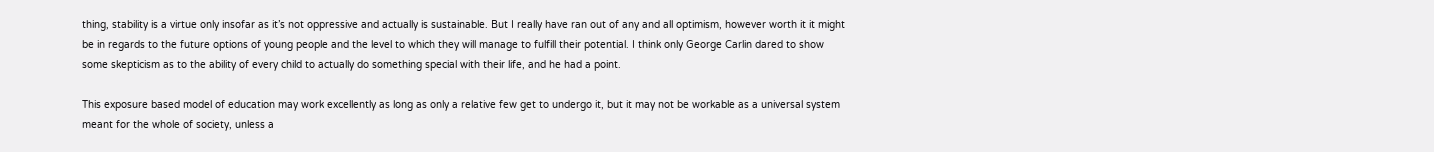thing, stability is a virtue only insofar as it’s not oppressive and actually is sustainable. But I really have ran out of any and all optimism, however worth it it might be in regards to the future options of young people and the level to which they will manage to fulfill their potential. I think only George Carlin dared to show some skepticism as to the ability of every child to actually do something special with their life, and he had a point.

This exposure based model of education may work excellently as long as only a relative few get to undergo it, but it may not be workable as a universal system meant for the whole of society, unless a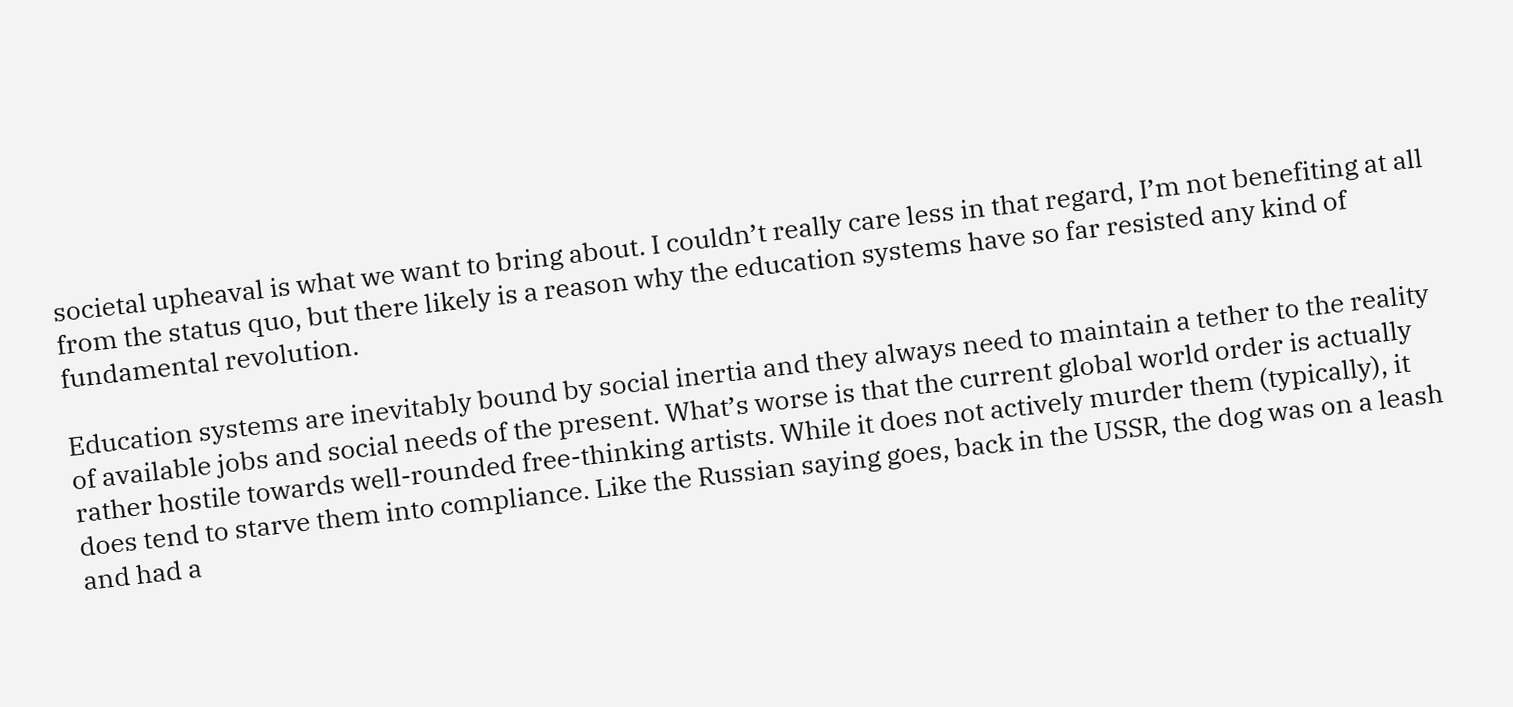societal upheaval is what we want to bring about. I couldn’t really care less in that regard, I’m not benefiting at all from the status quo, but there likely is a reason why the education systems have so far resisted any kind of fundamental revolution.

Education systems are inevitably bound by social inertia and they always need to maintain a tether to the reality of available jobs and social needs of the present. What’s worse is that the current global world order is actually rather hostile towards well-rounded free-thinking artists. While it does not actively murder them (typically), it does tend to starve them into compliance. Like the Russian saying goes, back in the USSR, the dog was on a leash and had a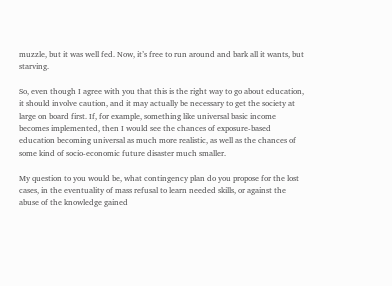muzzle, but it was well fed. Now, it’s free to run around and bark all it wants, but starving.

So, even though I agree with you that this is the right way to go about education, it should involve caution, and it may actually be necessary to get the society at large on board first. If, for example, something like universal basic income becomes implemented, then I would see the chances of exposure-based education becoming universal as much more realistic, as well as the chances of some kind of socio-economic future disaster much smaller.

My question to you would be, what contingency plan do you propose for the lost cases, in the eventuality of mass refusal to learn needed skills, or against the abuse of the knowledge gained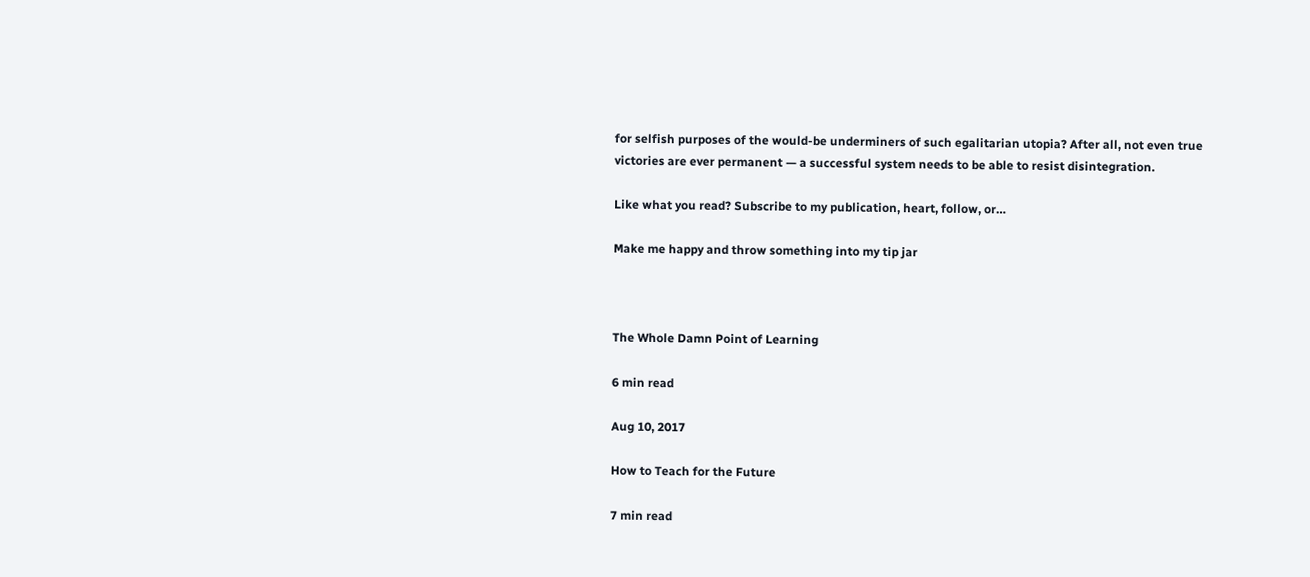for selfish purposes of the would-be underminers of such egalitarian utopia? After all, not even true victories are ever permanent — a successful system needs to be able to resist disintegration.

Like what you read? Subscribe to my publication, heart, follow, or…

Make me happy and throw something into my tip jar



The Whole Damn Point of Learning

6 min read

Aug 10, 2017

How to Teach for the Future

7 min read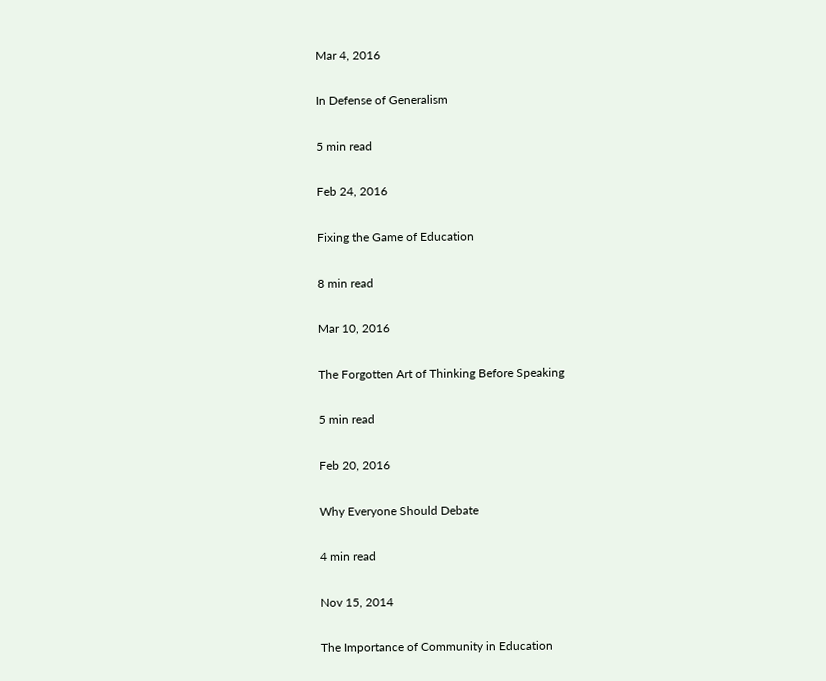Mar 4, 2016

In Defense of Generalism

5 min read

Feb 24, 2016

Fixing the Game of Education

8 min read

Mar 10, 2016

The Forgotten Art of Thinking Before Speaking

5 min read

Feb 20, 2016

Why Everyone Should Debate

4 min read

Nov 15, 2014

The Importance of Community in Education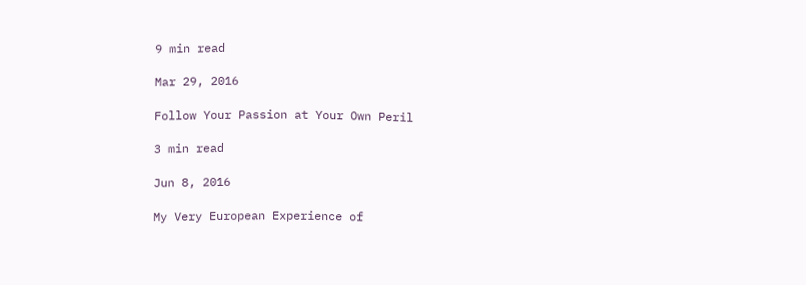9 min read

Mar 29, 2016

Follow Your Passion at Your Own Peril

3 min read

Jun 8, 2016

My Very European Experience of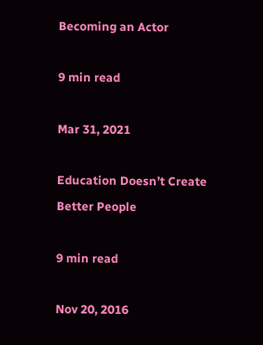Becoming an Actor

9 min read

Mar 31, 2021

Education Doesn’t Create Better People

9 min read

Nov 20, 2016